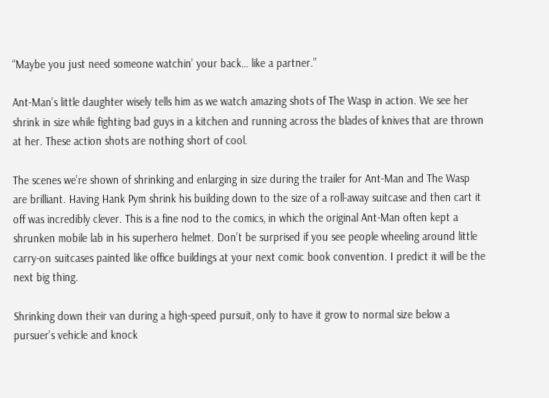“Maybe you just need someone watchin’ your back… like a partner.”

Ant-Man’s little daughter wisely tells him as we watch amazing shots of The Wasp in action. We see her shrink in size while fighting bad guys in a kitchen and running across the blades of knives that are thrown at her. These action shots are nothing short of cool.

The scenes we’re shown of shrinking and enlarging in size during the trailer for Ant-Man and The Wasp are brilliant. Having Hank Pym shrink his building down to the size of a roll-away suitcase and then cart it off was incredibly clever. This is a fine nod to the comics, in which the original Ant-Man often kept a shrunken mobile lab in his superhero helmet. Don’t be surprised if you see people wheeling around little carry-on suitcases painted like office buildings at your next comic book convention. I predict it will be the next big thing.

Shrinking down their van during a high-speed pursuit, only to have it grow to normal size below a pursuer’s vehicle and knock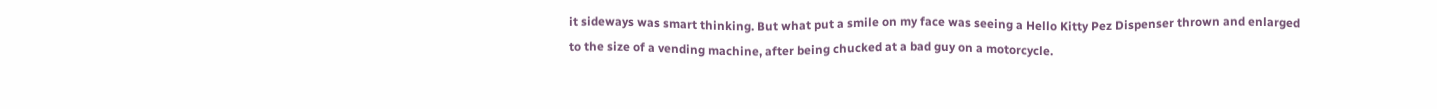it sideways was smart thinking. But what put a smile on my face was seeing a Hello Kitty Pez Dispenser thrown and enlarged to the size of a vending machine, after being chucked at a bad guy on a motorcycle.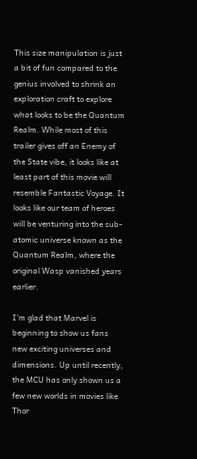This size manipulation is just a bit of fun compared to the genius involved to shrink an exploration craft to explore what looks to be the Quantum Realm. While most of this trailer gives off an Enemy of the State vibe, it looks like at least part of this movie will resemble Fantastic Voyage. It looks like our team of heroes will be venturing into the sub-atomic universe known as the Quantum Realm, where the original Wasp vanished years earlier.

I’m glad that Marvel is beginning to show us fans new exciting universes and dimensions. Up until recently, the MCU has only shown us a few new worlds in movies like Thor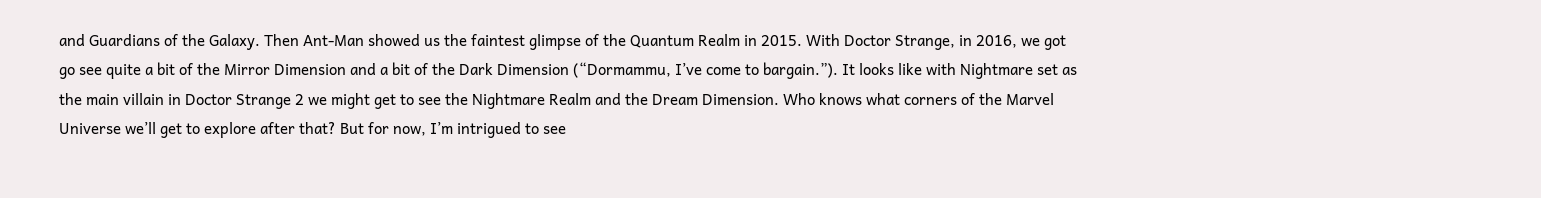and Guardians of the Galaxy. Then Ant-Man showed us the faintest glimpse of the Quantum Realm in 2015. With Doctor Strange, in 2016, we got go see quite a bit of the Mirror Dimension and a bit of the Dark Dimension (“Dormammu, I’ve come to bargain.”). It looks like with Nightmare set as the main villain in Doctor Strange 2 we might get to see the Nightmare Realm and the Dream Dimension. Who knows what corners of the Marvel Universe we’ll get to explore after that? But for now, I’m intrigued to see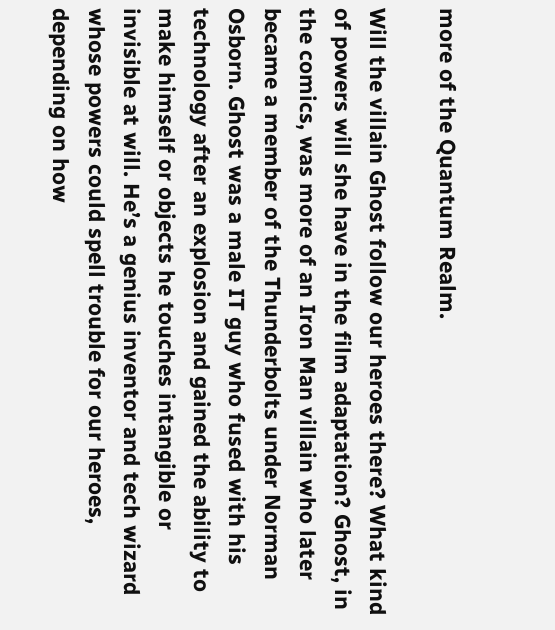more of the Quantum Realm.

Will the villain Ghost follow our heroes there? What kind of powers will she have in the film adaptation? Ghost, in the comics, was more of an Iron Man villain who later became a member of the Thunderbolts under Norman Osborn. Ghost was a male IT guy who fused with his technology after an explosion and gained the ability to make himself or objects he touches intangible or invisible at will. He’s a genius inventor and tech wizard whose powers could spell trouble for our heroes, depending on how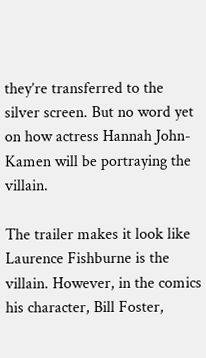they’re transferred to the silver screen. But no word yet on how actress Hannah John-Kamen will be portraying the villain.

The trailer makes it look like Laurence Fishburne is the villain. However, in the comics his character, Bill Foster,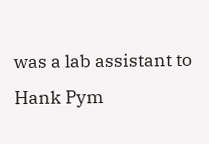was a lab assistant to Hank Pym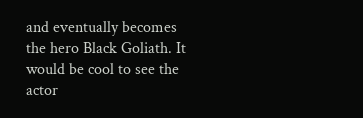and eventually becomes the hero Black Goliath. It would be cool to see the actor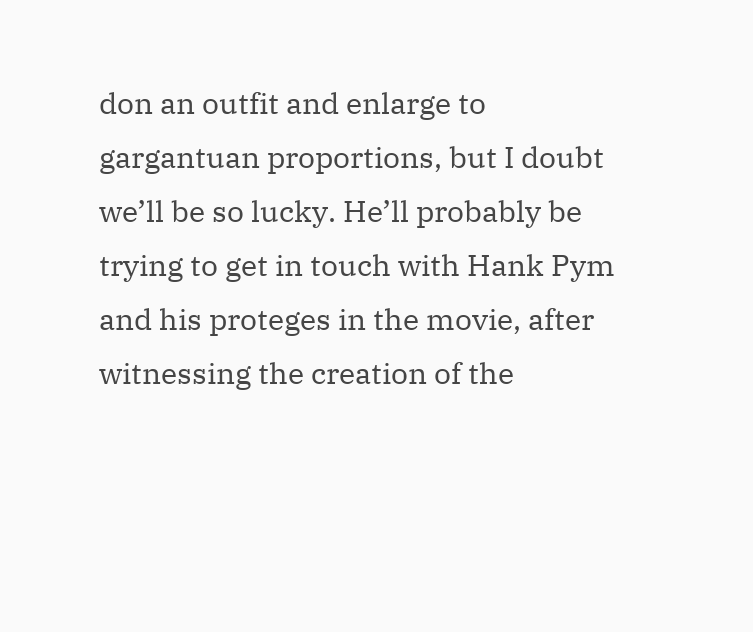don an outfit and enlarge to gargantuan proportions, but I doubt we’ll be so lucky. He’ll probably be trying to get in touch with Hank Pym and his proteges in the movie, after witnessing the creation of the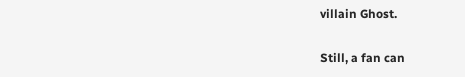villain Ghost.

Still, a fan can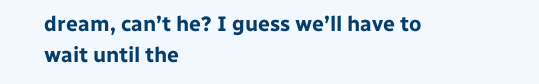dream, can’t he? I guess we’ll have to wait until the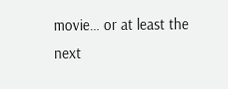movie… or at least the next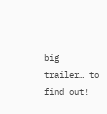big trailer… to find out!